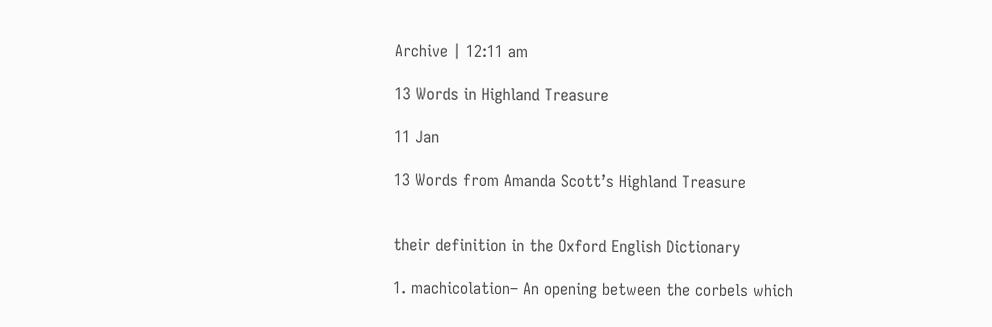Archive | 12:11 am

13 Words in Highland Treasure

11 Jan

13 Words from Amanda Scott’s Highland Treasure


their definition in the Oxford English Dictionary

1. machicolation– An opening between the corbels which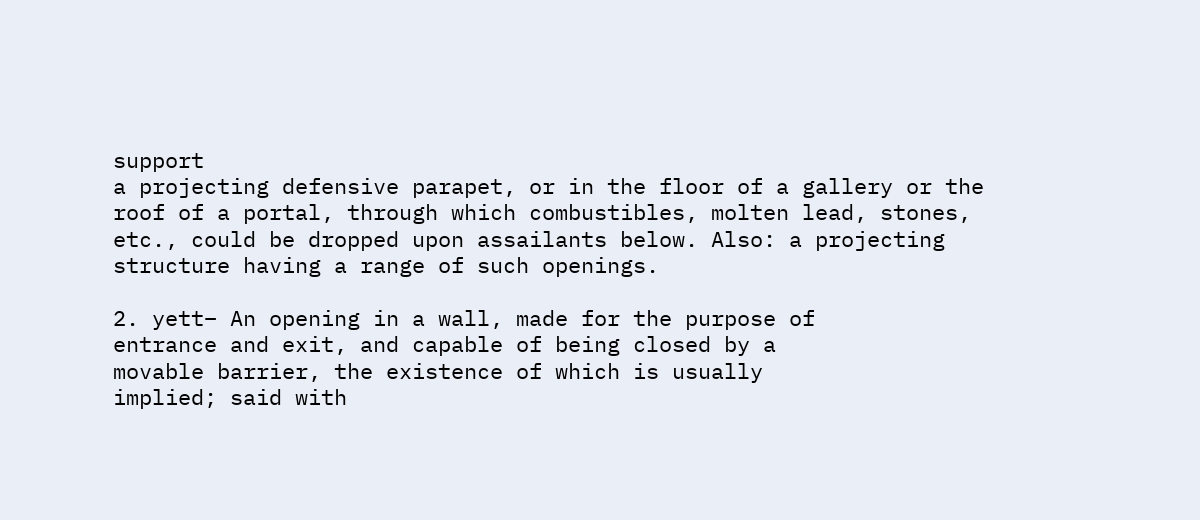support
a projecting defensive parapet, or in the floor of a gallery or the
roof of a portal, through which combustibles, molten lead, stones,
etc., could be dropped upon assailants below. Also: a projecting
structure having a range of such openings.

2. yett– An opening in a wall, made for the purpose of
entrance and exit, and capable of being closed by a
movable barrier, the existence of which is usually
implied; said with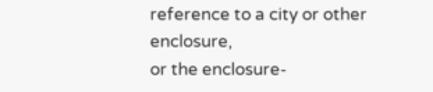reference to a city or other enclosure,
or the enclosure-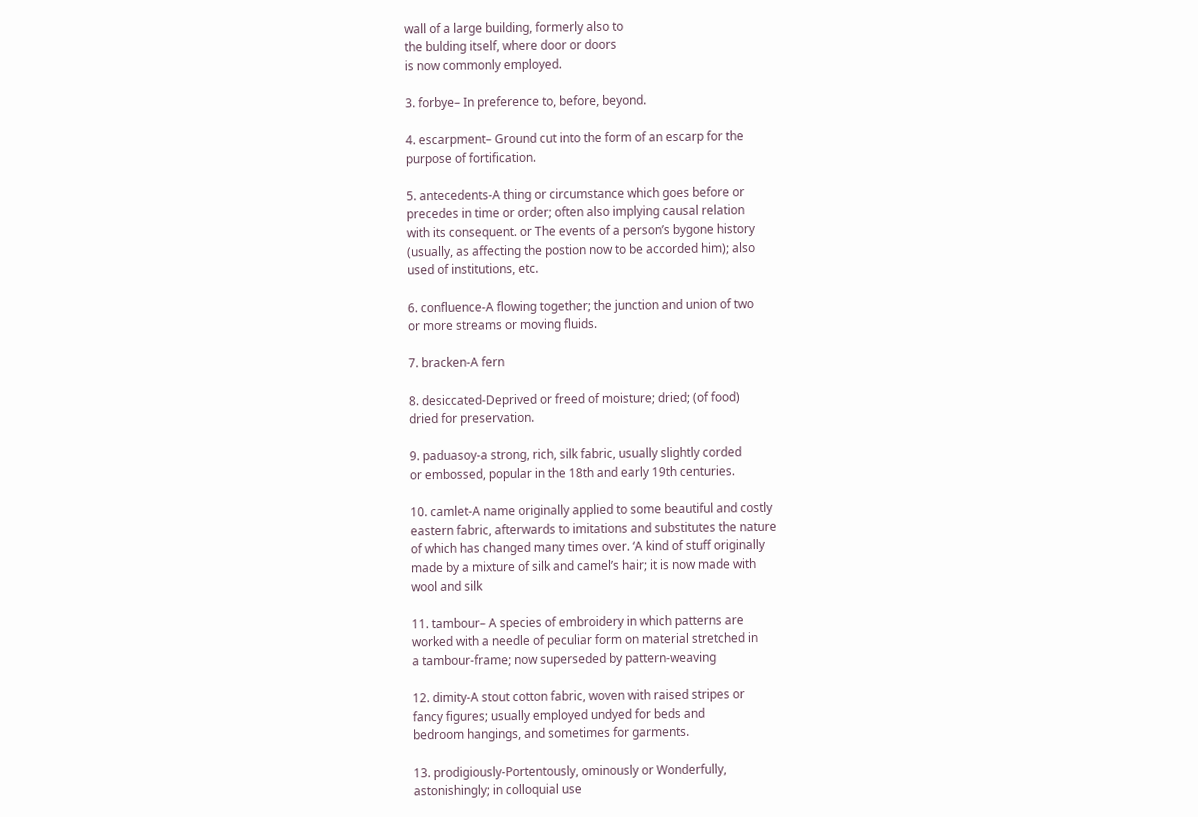wall of a large building, formerly also to
the bulding itself, where door or doors
is now commonly employed.

3. forbye– In preference to, before, beyond.

4. escarpment– Ground cut into the form of an escarp for the
purpose of fortification.

5. antecedents-A thing or circumstance which goes before or
precedes in time or order; often also implying causal relation
with its consequent. or The events of a person’s bygone history
(usually, as affecting the postion now to be accorded him); also
used of institutions, etc.

6. confluence-A flowing together; the junction and union of two
or more streams or moving fluids.

7. bracken-A fern

8. desiccated-Deprived or freed of moisture; dried; (of food)
dried for preservation.

9. paduasoy-a strong, rich, silk fabric, usually slightly corded
or embossed, popular in the 18th and early 19th centuries.

10. camlet-A name originally applied to some beautiful and costly
eastern fabric, afterwards to imitations and substitutes the nature
of which has changed many times over. ‘A kind of stuff originally
made by a mixture of silk and camel’s hair; it is now made with
wool and silk

11. tambour– A species of embroidery in which patterns are
worked with a needle of peculiar form on material stretched in
a tambour-frame; now superseded by pattern-weaving

12. dimity-A stout cotton fabric, woven with raised stripes or
fancy figures; usually employed undyed for beds and
bedroom hangings, and sometimes for garments.

13. prodigiously-Portentously, ominously or Wonderfully,
astonishingly; in colloquial use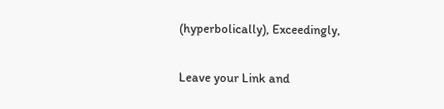(hyperbolically), Exceedingly,

Leave your Link and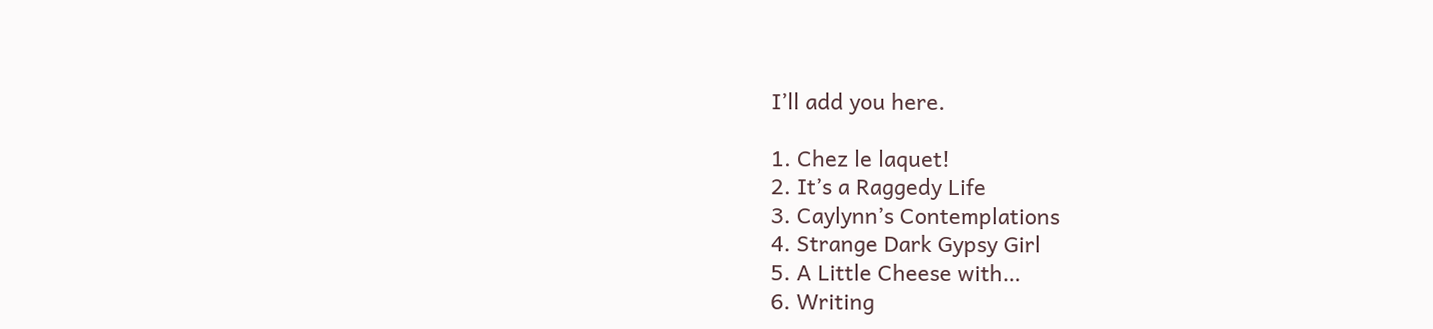I’ll add you here.

1. Chez le laquet!
2. It’s a Raggedy Life
3. Caylynn’s Contemplations
4. Strange Dark Gypsy Girl
5. A Little Cheese with…
6. Writing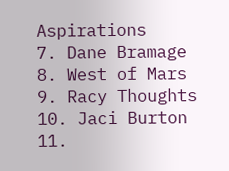Aspirations
7. Dane Bramage
8. West of Mars
9. Racy Thoughts
10. Jaci Burton
11.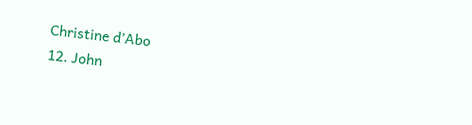Christine d’Abo
12. John